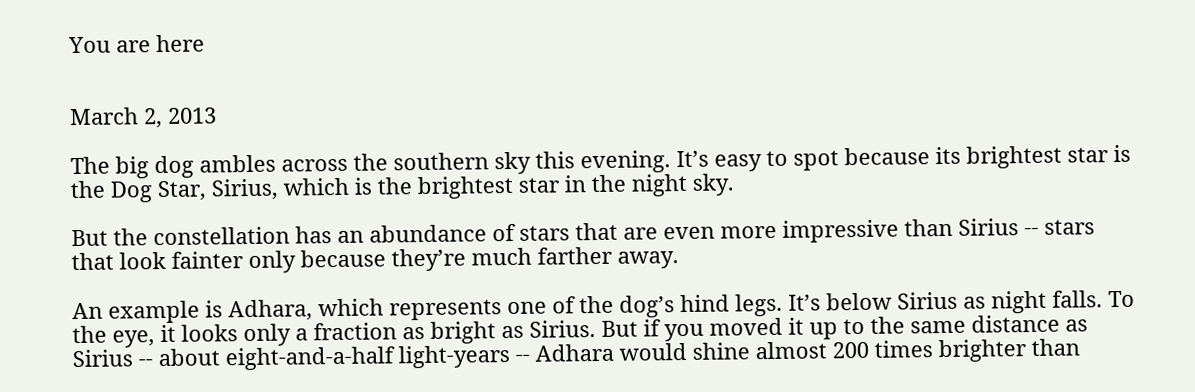You are here


March 2, 2013

The big dog ambles across the southern sky this evening. It’s easy to spot because its brightest star is the Dog Star, Sirius, which is the brightest star in the night sky.

But the constellation has an abundance of stars that are even more impressive than Sirius -- stars that look fainter only because they’re much farther away.

An example is Adhara, which represents one of the dog’s hind legs. It’s below Sirius as night falls. To the eye, it looks only a fraction as bright as Sirius. But if you moved it up to the same distance as Sirius -- about eight-and-a-half light-years -- Adhara would shine almost 200 times brighter than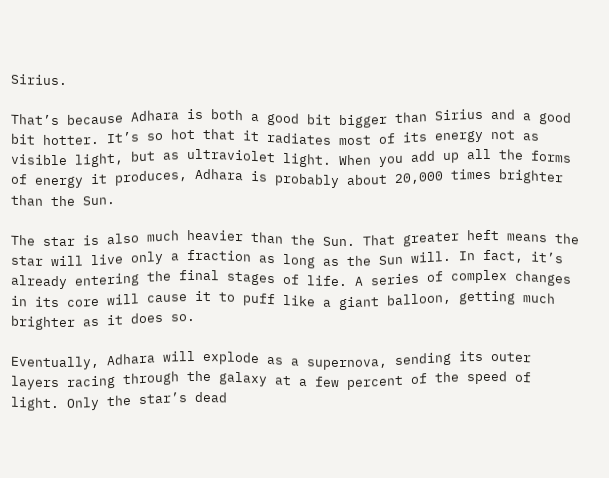Sirius.

That’s because Adhara is both a good bit bigger than Sirius and a good bit hotter. It’s so hot that it radiates most of its energy not as visible light, but as ultraviolet light. When you add up all the forms of energy it produces, Adhara is probably about 20,000 times brighter than the Sun.

The star is also much heavier than the Sun. That greater heft means the star will live only a fraction as long as the Sun will. In fact, it’s already entering the final stages of life. A series of complex changes in its core will cause it to puff like a giant balloon, getting much brighter as it does so.

Eventually, Adhara will explode as a supernova, sending its outer layers racing through the galaxy at a few percent of the speed of light. Only the star’s dead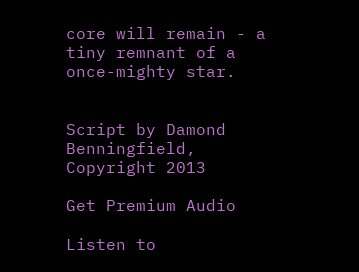core will remain - a tiny remnant of a once-mighty star.


Script by Damond Benningfield, Copyright 2013

Get Premium Audio

Listen to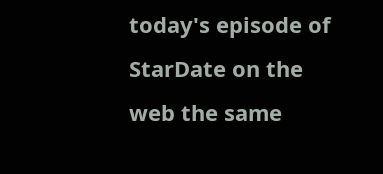today's episode of StarDate on the web the same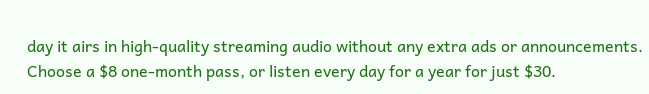day it airs in high-quality streaming audio without any extra ads or announcements. Choose a $8 one-month pass, or listen every day for a year for just $30.